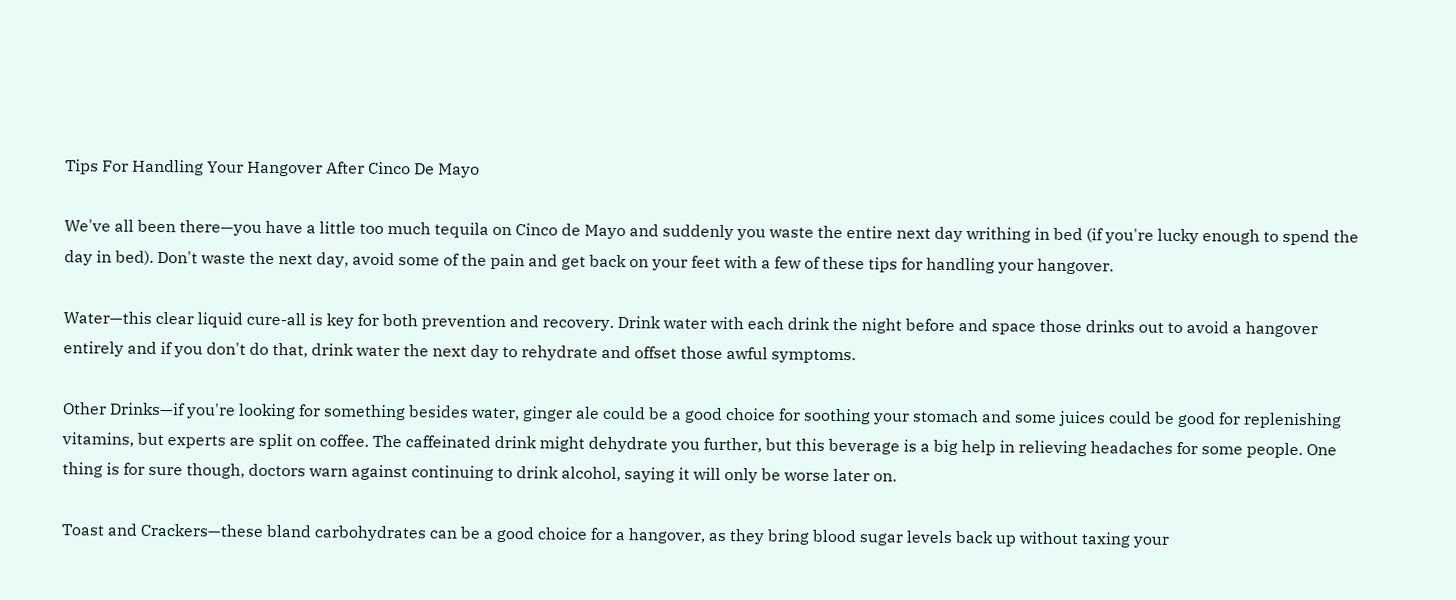Tips For Handling Your Hangover After Cinco De Mayo

We've all been there—you have a little too much tequila on Cinco de Mayo and suddenly you waste the entire next day writhing in bed (if you're lucky enough to spend the day in bed). Don't waste the next day, avoid some of the pain and get back on your feet with a few of these tips for handling your hangover.

Water—this clear liquid cure-all is key for both prevention and recovery. Drink water with each drink the night before and space those drinks out to avoid a hangover entirely and if you don't do that, drink water the next day to rehydrate and offset those awful symptoms.

Other Drinks—if you're looking for something besides water, ginger ale could be a good choice for soothing your stomach and some juices could be good for replenishing vitamins, but experts are split on coffee. The caffeinated drink might dehydrate you further, but this beverage is a big help in relieving headaches for some people. One thing is for sure though, doctors warn against continuing to drink alcohol, saying it will only be worse later on.

Toast and Crackers—these bland carbohydrates can be a good choice for a hangover, as they bring blood sugar levels back up without taxing your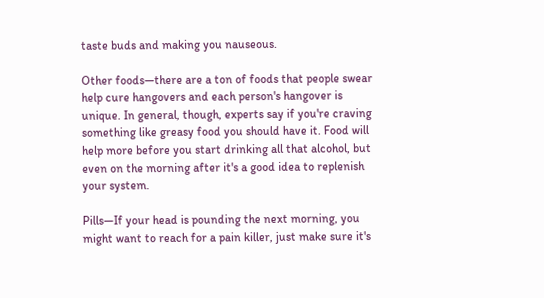taste buds and making you nauseous.

Other foods—there are a ton of foods that people swear help cure hangovers and each person's hangover is unique. In general, though, experts say if you're craving something like greasy food you should have it. Food will help more before you start drinking all that alcohol, but even on the morning after it's a good idea to replenish your system.

Pills—If your head is pounding the next morning, you might want to reach for a pain killer, just make sure it's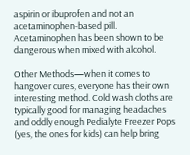aspirin or ibuprofen and not an acetaminophen-based pill. Acetaminophen has been shown to be dangerous when mixed with alcohol.

Other Methods—when it comes to hangover cures, everyone has their own interesting method. Cold wash cloths are typically good for managing headaches and oddly enough Pedialyte Freezer Pops (yes, the ones for kids) can help bring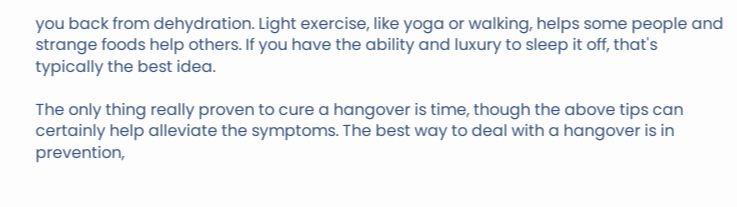you back from dehydration. Light exercise, like yoga or walking, helps some people and strange foods help others. If you have the ability and luxury to sleep it off, that's typically the best idea.

The only thing really proven to cure a hangover is time, though the above tips can certainly help alleviate the symptoms. The best way to deal with a hangover is in prevention,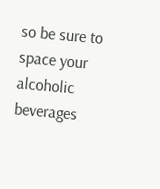so be sure to space your alcoholic beverages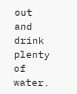out and drink plenty of water.